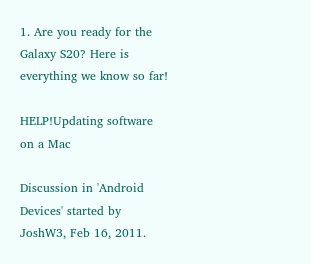1. Are you ready for the Galaxy S20? Here is everything we know so far!

HELP!Updating software on a Mac

Discussion in 'Android Devices' started by JoshW3, Feb 16, 2011.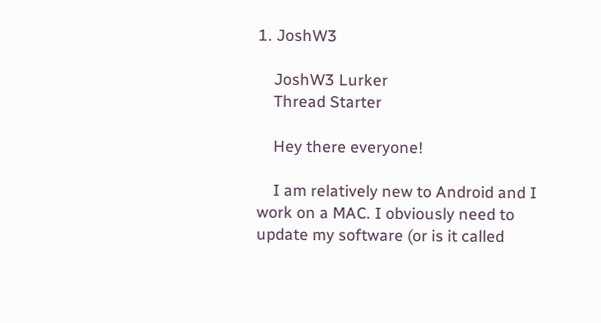1. JoshW3

    JoshW3 Lurker
    Thread Starter

    Hey there everyone!

    I am relatively new to Android and I work on a MAC. I obviously need to update my software (or is it called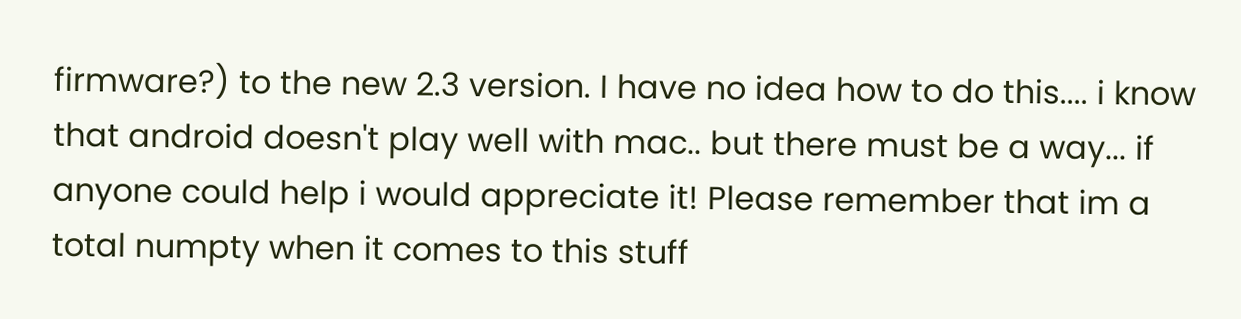firmware?) to the new 2.3 version. I have no idea how to do this.... i know that android doesn't play well with mac.. but there must be a way... if anyone could help i would appreciate it! Please remember that im a total numpty when it comes to this stuff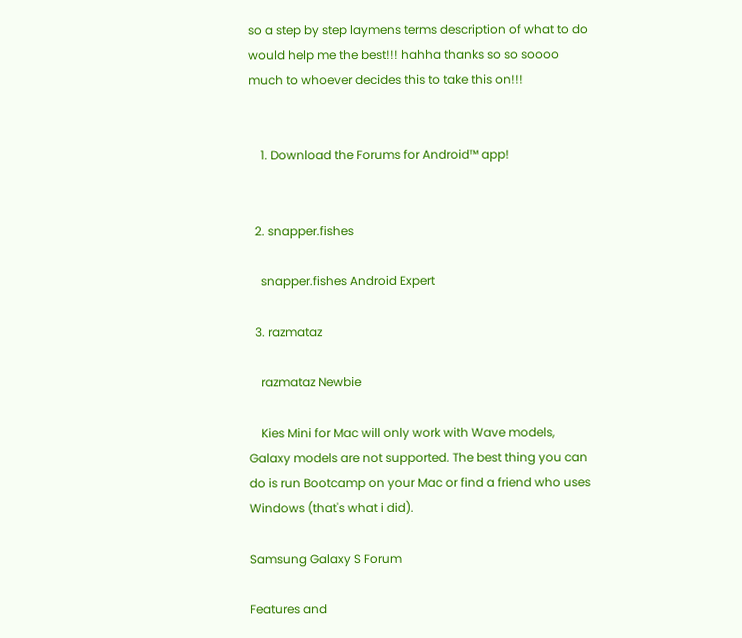so a step by step laymens terms description of what to do would help me the best!!! hahha thanks so so soooo much to whoever decides this to take this on!!!


    1. Download the Forums for Android™ app!


  2. snapper.fishes

    snapper.fishes Android Expert

  3. razmataz

    razmataz Newbie

    Kies Mini for Mac will only work with Wave models, Galaxy models are not supported. The best thing you can do is run Bootcamp on your Mac or find a friend who uses Windows (that's what i did).

Samsung Galaxy S Forum

Features and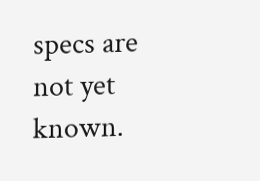specs are not yet known.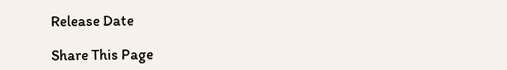Release Date

Share This Page